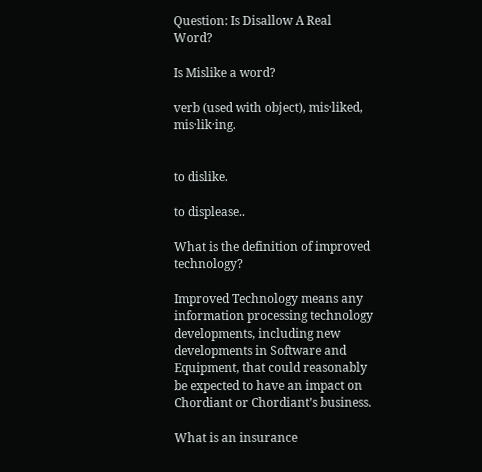Question: Is Disallow A Real Word?

Is Mislike a word?

verb (used with object), mis·liked, mis·lik·ing.


to dislike.

to displease..

What is the definition of improved technology?

Improved Technology means any information processing technology developments, including new developments in Software and Equipment, that could reasonably be expected to have an impact on Chordiant or Chordiant’s business.

What is an insurance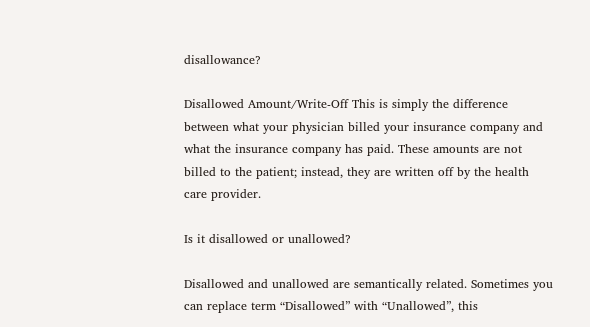disallowance?

Disallowed Amount/Write-Off This is simply the difference between what your physician billed your insurance company and what the insurance company has paid. These amounts are not billed to the patient; instead, they are written off by the health care provider.

Is it disallowed or unallowed?

Disallowed and unallowed are semantically related. Sometimes you can replace term “Disallowed” with “Unallowed”, this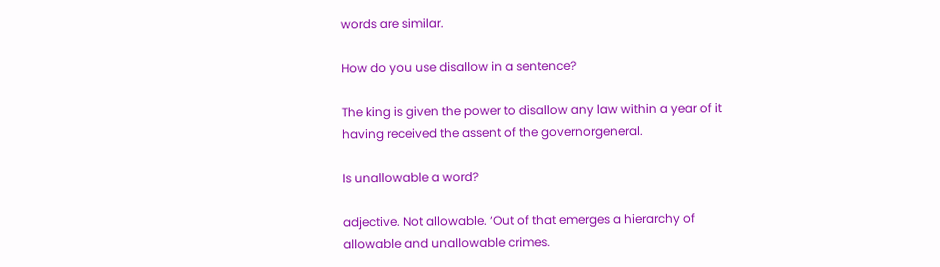words are similar.

How do you use disallow in a sentence?

The king is given the power to disallow any law within a year of it having received the assent of the governorgeneral.

Is unallowable a word?

adjective. Not allowable. ‘Out of that emerges a hierarchy of allowable and unallowable crimes.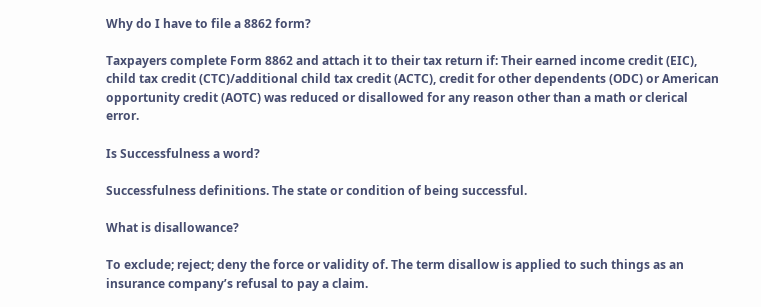Why do I have to file a 8862 form?

Taxpayers complete Form 8862 and attach it to their tax return if: Their earned income credit (EIC), child tax credit (CTC)/additional child tax credit (ACTC), credit for other dependents (ODC) or American opportunity credit (AOTC) was reduced or disallowed for any reason other than a math or clerical error.

Is Successfulness a word?

Successfulness definitions. The state or condition of being successful.

What is disallowance?

To exclude; reject; deny the force or validity of. The term disallow is applied to such things as an insurance company’s refusal to pay a claim.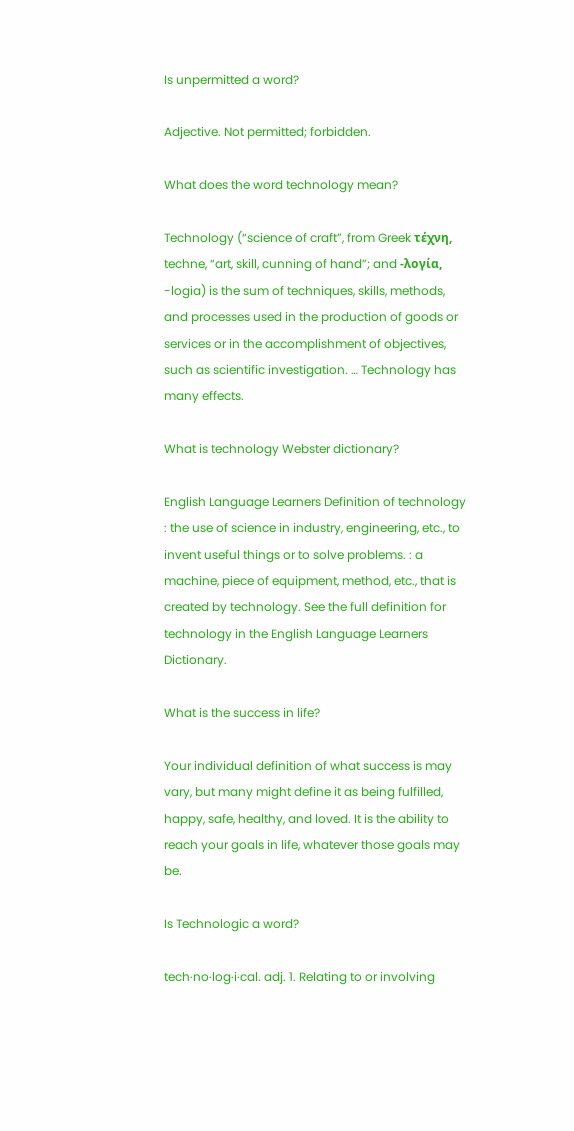Is unpermitted a word?

Adjective. Not permitted; forbidden.

What does the word technology mean?

Technology (“science of craft”, from Greek τέχνη, techne, “art, skill, cunning of hand”; and -λογία, -logia) is the sum of techniques, skills, methods, and processes used in the production of goods or services or in the accomplishment of objectives, such as scientific investigation. … Technology has many effects.

What is technology Webster dictionary?

English Language Learners Definition of technology : the use of science in industry, engineering, etc., to invent useful things or to solve problems. : a machine, piece of equipment, method, etc., that is created by technology. See the full definition for technology in the English Language Learners Dictionary.

What is the success in life?

Your individual definition of what success is may vary, but many might define it as being fulfilled, happy, safe, healthy, and loved. It is the ability to reach your goals in life, whatever those goals may be.

Is Technologic a word?

tech·no·log·i·cal. adj. 1. Relating to or involving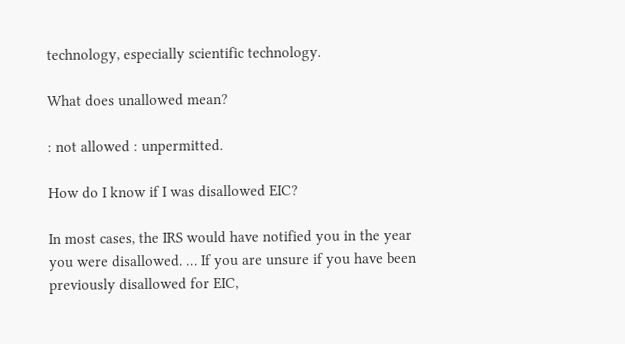technology, especially scientific technology.

What does unallowed mean?

: not allowed : unpermitted.

How do I know if I was disallowed EIC?

In most cases, the IRS would have notified you in the year you were disallowed. … If you are unsure if you have been previously disallowed for EIC,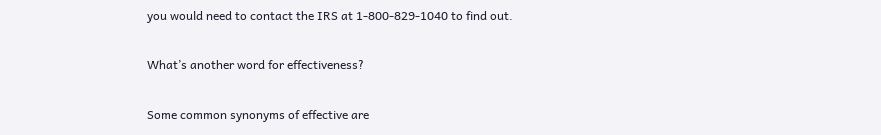you would need to contact the IRS at 1-800-829-1040 to find out.

What’s another word for effectiveness?

Some common synonyms of effective are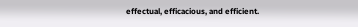effectual, efficacious, and efficient.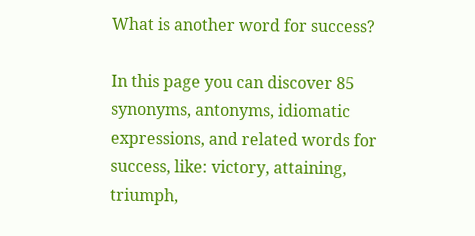What is another word for success?

In this page you can discover 85 synonyms, antonyms, idiomatic expressions, and related words for success, like: victory, attaining, triumph,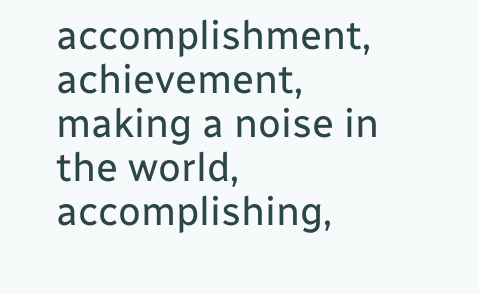accomplishment, achievement, making a noise in the world, accomplishing,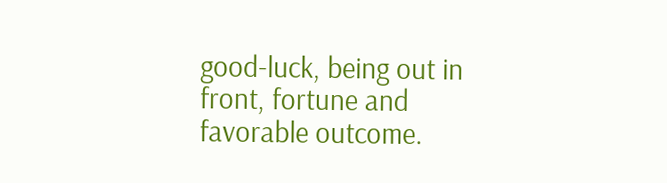good-luck, being out in front, fortune and favorable outcome.